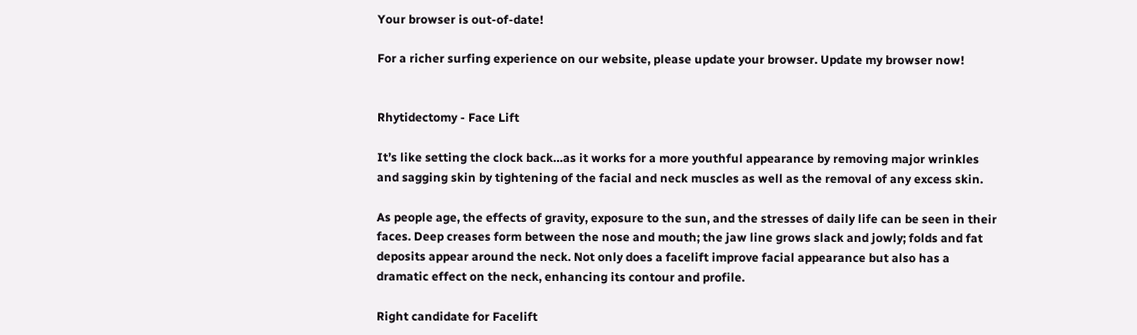Your browser is out-of-date!

For a richer surfing experience on our website, please update your browser. Update my browser now!


Rhytidectomy - Face Lift

It’s like setting the clock back…as it works for a more youthful appearance by removing major wrinkles and sagging skin by tightening of the facial and neck muscles as well as the removal of any excess skin.

As people age, the effects of gravity, exposure to the sun, and the stresses of daily life can be seen in their faces. Deep creases form between the nose and mouth; the jaw line grows slack and jowly; folds and fat deposits appear around the neck. Not only does a facelift improve facial appearance but also has a dramatic effect on the neck, enhancing its contour and profile.

Right candidate for Facelift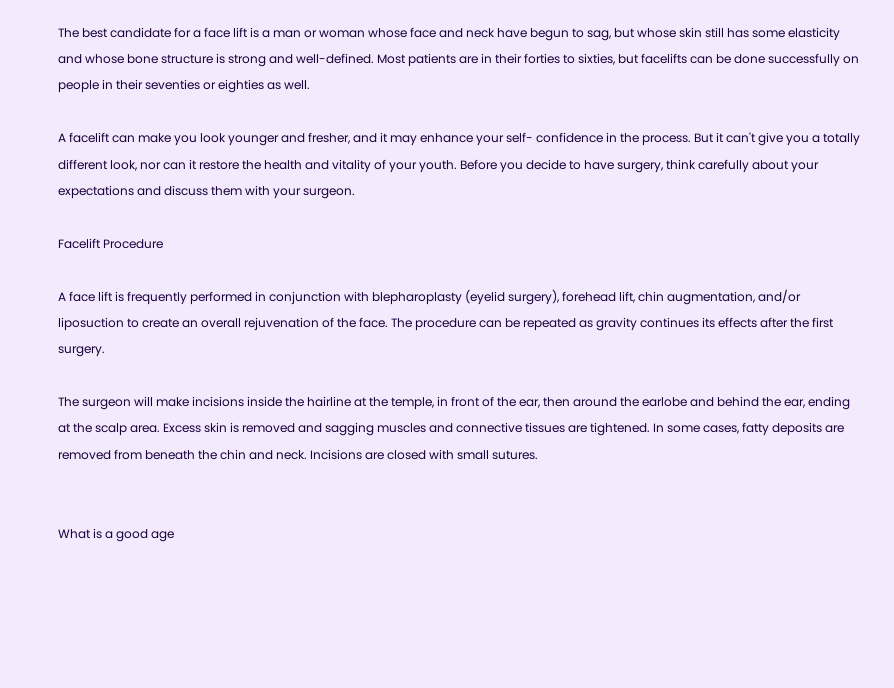The best candidate for a face lift is a man or woman whose face and neck have begun to sag, but whose skin still has some elasticity and whose bone structure is strong and well-defined. Most patients are in their forties to sixties, but facelifts can be done successfully on people in their seventies or eighties as well.

A facelift can make you look younger and fresher, and it may enhance your self- confidence in the process. But it can't give you a totally different look, nor can it restore the health and vitality of your youth. Before you decide to have surgery, think carefully about your expectations and discuss them with your surgeon.

Facelift Procedure

A face lift is frequently performed in conjunction with blepharoplasty (eyelid surgery), forehead lift, chin augmentation, and/or liposuction to create an overall rejuvenation of the face. The procedure can be repeated as gravity continues its effects after the first surgery.

The surgeon will make incisions inside the hairline at the temple, in front of the ear, then around the earlobe and behind the ear, ending at the scalp area. Excess skin is removed and sagging muscles and connective tissues are tightened. In some cases, fatty deposits are removed from beneath the chin and neck. Incisions are closed with small sutures.


What is a good age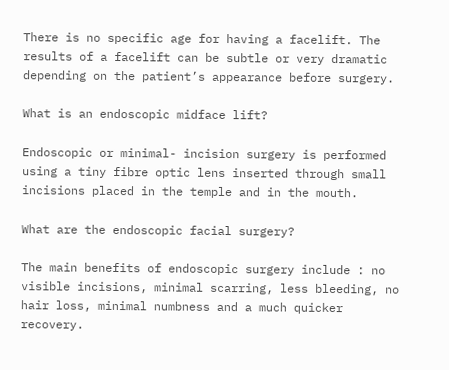There is no specific age for having a facelift. The results of a facelift can be subtle or very dramatic depending on the patient’s appearance before surgery.

What is an endoscopic midface lift?

Endoscopic or minimal- incision surgery is performed using a tiny fibre optic lens inserted through small incisions placed in the temple and in the mouth.

What are the endoscopic facial surgery?

The main benefits of endoscopic surgery include : no visible incisions, minimal scarring, less bleeding, no hair loss, minimal numbness and a much quicker recovery.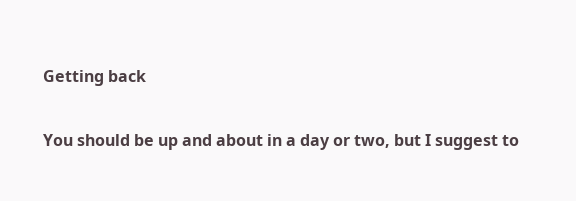Getting back

You should be up and about in a day or two, but I suggest to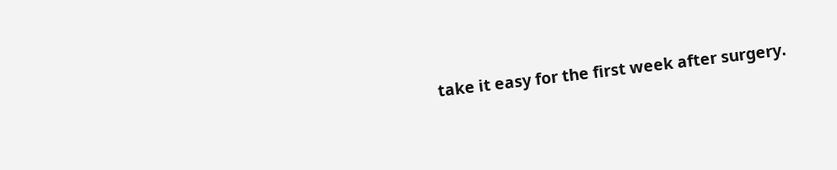take it easy for the first week after surgery.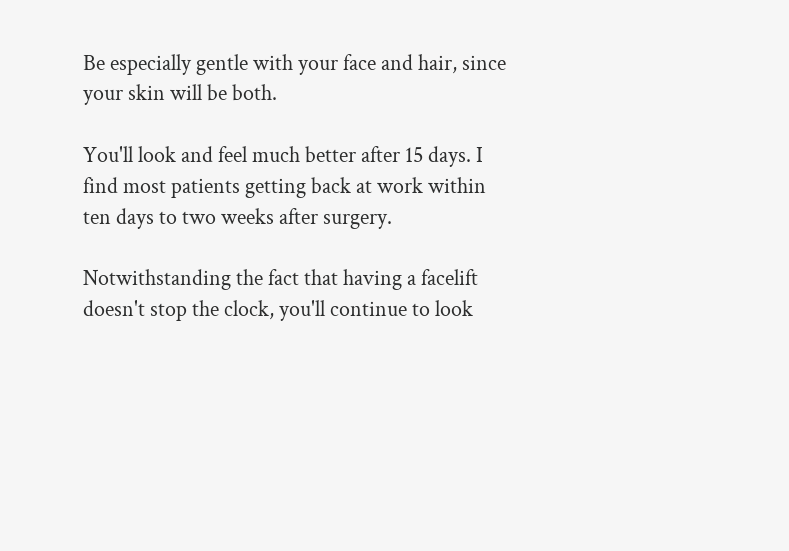Be especially gentle with your face and hair, since your skin will be both.

You'll look and feel much better after 15 days. I find most patients getting back at work within ten days to two weeks after surgery.

Notwithstanding the fact that having a facelift doesn't stop the clock, you'll continue to look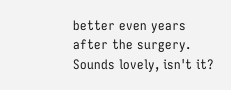better even years after the surgery. Sounds lovely, isn't it?